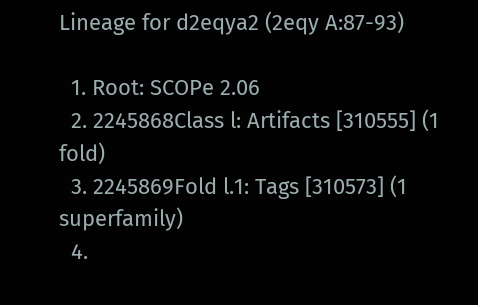Lineage for d2eqya2 (2eqy A:87-93)

  1. Root: SCOPe 2.06
  2. 2245868Class l: Artifacts [310555] (1 fold)
  3. 2245869Fold l.1: Tags [310573] (1 superfamily)
  4.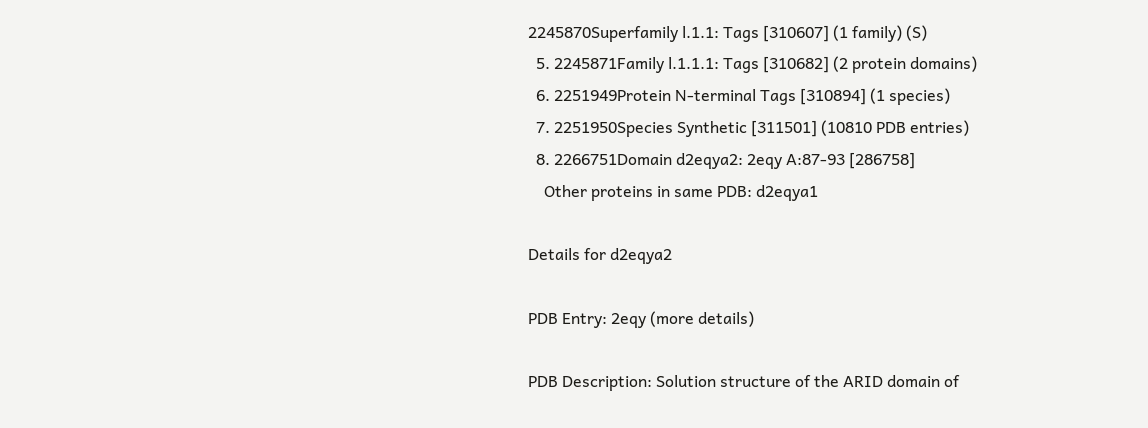2245870Superfamily l.1.1: Tags [310607] (1 family) (S)
  5. 2245871Family l.1.1.1: Tags [310682] (2 protein domains)
  6. 2251949Protein N-terminal Tags [310894] (1 species)
  7. 2251950Species Synthetic [311501] (10810 PDB entries)
  8. 2266751Domain d2eqya2: 2eqy A:87-93 [286758]
    Other proteins in same PDB: d2eqya1

Details for d2eqya2

PDB Entry: 2eqy (more details)

PDB Description: Solution structure of the ARID domain of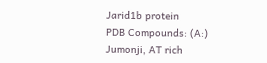Jarid1b protein
PDB Compounds: (A:) Jumonji, AT rich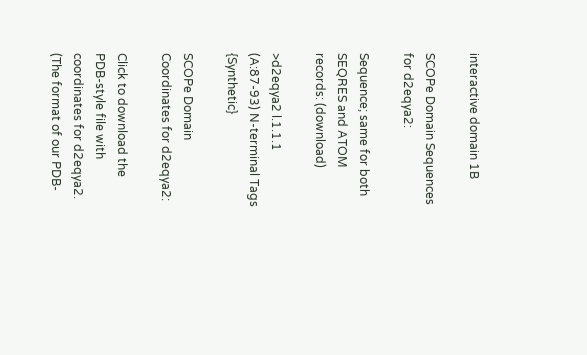interactive domain 1B

SCOPe Domain Sequences for d2eqya2:

Sequence; same for both SEQRES and ATOM records: (download)

>d2eqya2 l.1.1.1 (A:87-93) N-terminal Tags {Synthetic}

SCOPe Domain Coordinates for d2eqya2:

Click to download the PDB-style file with coordinates for d2eqya2.
(The format of our PDB-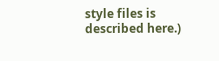style files is described here.)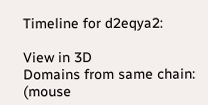Timeline for d2eqya2:

View in 3D
Domains from same chain:
(mouse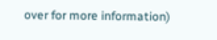over for more information)